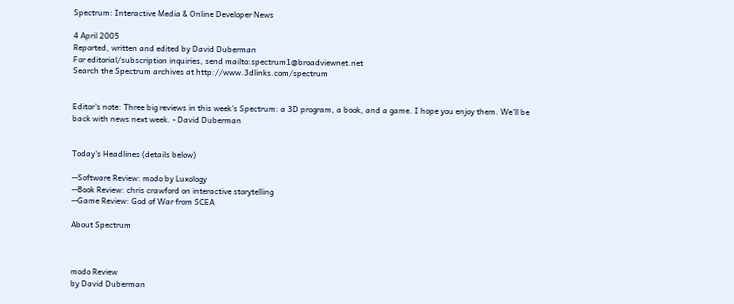Spectrum: Interactive Media & Online Developer News

4 April 2005
Reported, written and edited by David Duberman
For editorial/subscription inquiries, send mailto:spectrum1@broadviewnet.net
Search the Spectrum archives at http://www.3dlinks.com/spectrum


Editor's note: Three big reviews in this week's Spectrum: a 3D program, a book, and a game. I hope you enjoy them. We'll be back with news next week. - David Duberman


Today's Headlines (details below)

--Software Review: modo by Luxology
--Book Review: chris crawford on interactive storytelling
--Game Review: God of War from SCEA

About Spectrum



modo Review
by David Duberman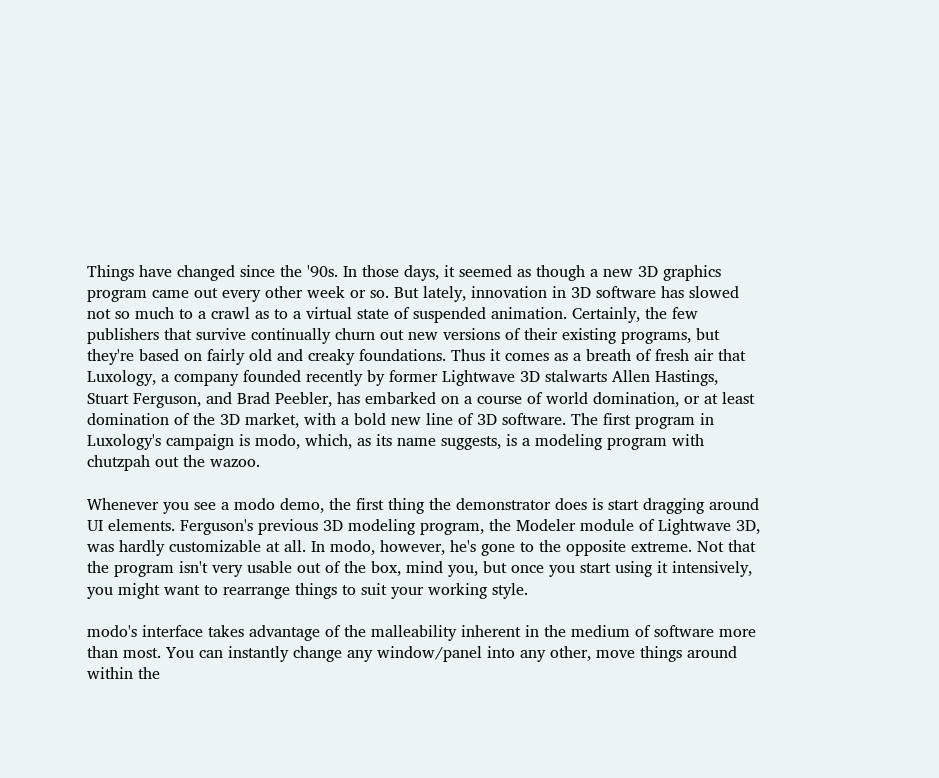Things have changed since the '90s. In those days, it seemed as though a new 3D graphics program came out every other week or so. But lately, innovation in 3D software has slowed not so much to a crawl as to a virtual state of suspended animation. Certainly, the few publishers that survive continually churn out new versions of their existing programs, but they're based on fairly old and creaky foundations. Thus it comes as a breath of fresh air that Luxology, a company founded recently by former Lightwave 3D stalwarts Allen Hastings, Stuart Ferguson, and Brad Peebler, has embarked on a course of world domination, or at least domination of the 3D market, with a bold new line of 3D software. The first program in Luxology's campaign is modo, which, as its name suggests, is a modeling program with chutzpah out the wazoo.

Whenever you see a modo demo, the first thing the demonstrator does is start dragging around UI elements. Ferguson's previous 3D modeling program, the Modeler module of Lightwave 3D, was hardly customizable at all. In modo, however, he's gone to the opposite extreme. Not that the program isn't very usable out of the box, mind you, but once you start using it intensively, you might want to rearrange things to suit your working style.

modo's interface takes advantage of the malleability inherent in the medium of software more than most. You can instantly change any window/panel into any other, move things around within the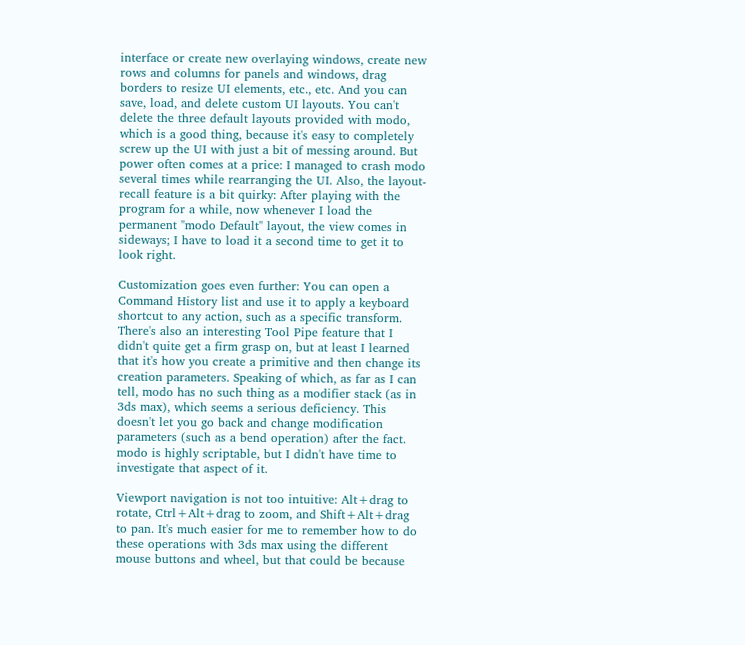interface or create new overlaying windows, create new rows and columns for panels and windows, drag borders to resize UI elements, etc., etc. And you can save, load, and delete custom UI layouts. You can't delete the three default layouts provided with modo, which is a good thing, because it's easy to completely screw up the UI with just a bit of messing around. But power often comes at a price: I managed to crash modo several times while rearranging the UI. Also, the layout-recall feature is a bit quirky: After playing with the program for a while, now whenever I load the permanent "modo Default" layout, the view comes in sideways; I have to load it a second time to get it to look right.

Customization goes even further: You can open a Command History list and use it to apply a keyboard shortcut to any action, such as a specific transform. There's also an interesting Tool Pipe feature that I didn't quite get a firm grasp on, but at least I learned that it's how you create a primitive and then change its creation parameters. Speaking of which, as far as I can tell, modo has no such thing as a modifier stack (as in 3ds max), which seems a serious deficiency. This doesn't let you go back and change modification parameters (such as a bend operation) after the fact. modo is highly scriptable, but I didn't have time to investigate that aspect of it.

Viewport navigation is not too intuitive: Alt+drag to rotate, Ctrl+Alt+drag to zoom, and Shift+Alt+drag to pan. It's much easier for me to remember how to do these operations with 3ds max using the different mouse buttons and wheel, but that could be because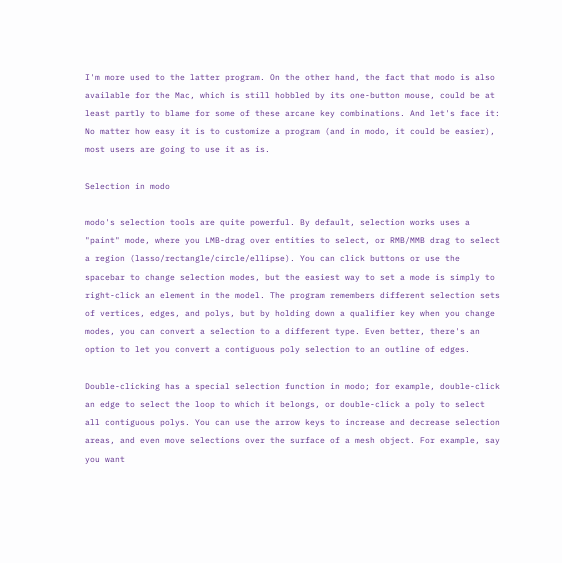I'm more used to the latter program. On the other hand, the fact that modo is also available for the Mac, which is still hobbled by its one-button mouse, could be at least partly to blame for some of these arcane key combinations. And let's face it: No matter how easy it is to customize a program (and in modo, it could be easier), most users are going to use it as is.

Selection in modo

modo's selection tools are quite powerful. By default, selection works uses a "paint" mode, where you LMB-drag over entities to select, or RMB/MMB drag to select a region (lasso/rectangle/circle/ellipse). You can click buttons or use the spacebar to change selection modes, but the easiest way to set a mode is simply to right-click an element in the model. The program remembers different selection sets of vertices, edges, and polys, but by holding down a qualifier key when you change modes, you can convert a selection to a different type. Even better, there's an option to let you convert a contiguous poly selection to an outline of edges.

Double-clicking has a special selection function in modo; for example, double-click an edge to select the loop to which it belongs, or double-click a poly to select all contiguous polys. You can use the arrow keys to increase and decrease selection areas, and even move selections over the surface of a mesh object. For example, say you want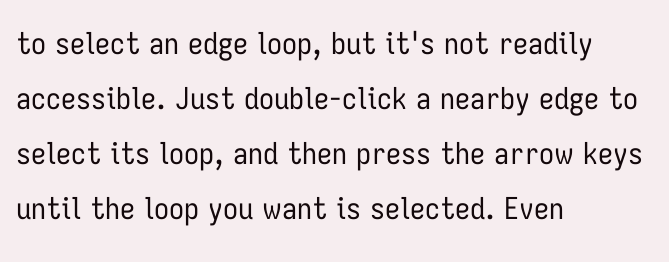to select an edge loop, but it's not readily accessible. Just double-click a nearby edge to select its loop, and then press the arrow keys until the loop you want is selected. Even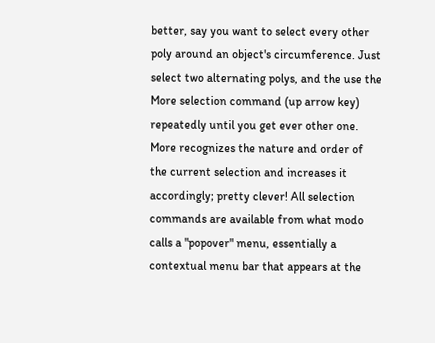better, say you want to select every other poly around an object's circumference. Just select two alternating polys, and the use the More selection command (up arrow key) repeatedly until you get ever other one. More recognizes the nature and order of the current selection and increases it accordingly; pretty clever! All selection commands are available from what modo calls a "popover" menu, essentially a contextual menu bar that appears at the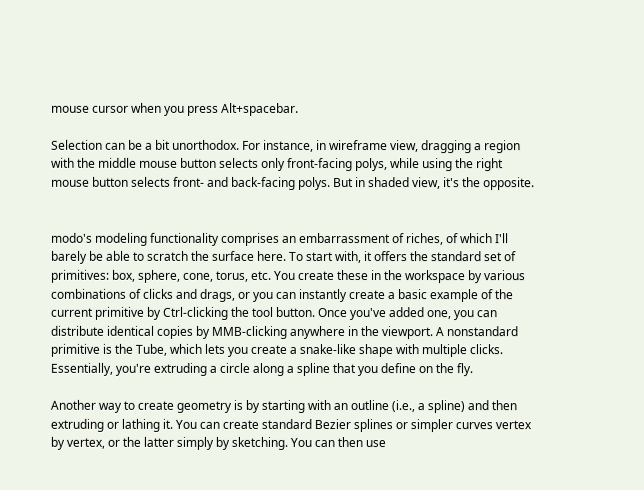mouse cursor when you press Alt+spacebar.

Selection can be a bit unorthodox. For instance, in wireframe view, dragging a region with the middle mouse button selects only front-facing polys, while using the right mouse button selects front- and back-facing polys. But in shaded view, it's the opposite.


modo's modeling functionality comprises an embarrassment of riches, of which I'll barely be able to scratch the surface here. To start with, it offers the standard set of primitives: box, sphere, cone, torus, etc. You create these in the workspace by various combinations of clicks and drags, or you can instantly create a basic example of the current primitive by Ctrl-clicking the tool button. Once you've added one, you can distribute identical copies by MMB-clicking anywhere in the viewport. A nonstandard primitive is the Tube, which lets you create a snake-like shape with multiple clicks. Essentially, you're extruding a circle along a spline that you define on the fly.

Another way to create geometry is by starting with an outline (i.e., a spline) and then extruding or lathing it. You can create standard Bezier splines or simpler curves vertex by vertex, or the latter simply by sketching. You can then use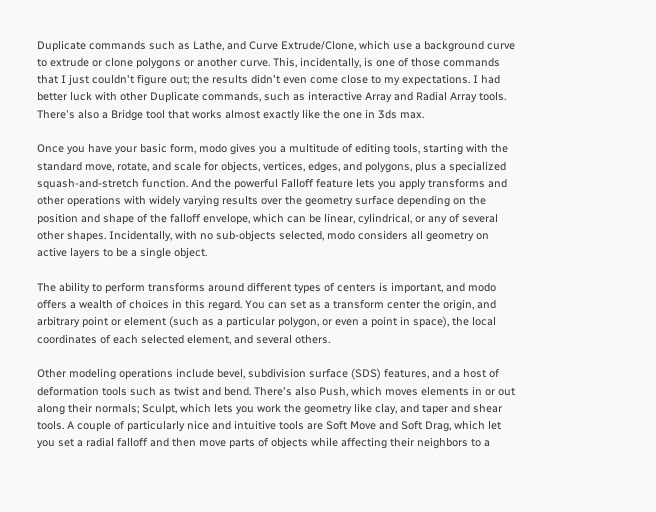Duplicate commands such as Lathe, and Curve Extrude/Clone, which use a background curve to extrude or clone polygons or another curve. This, incidentally, is one of those commands that I just couldn't figure out; the results didn't even come close to my expectations. I had better luck with other Duplicate commands, such as interactive Array and Radial Array tools. There's also a Bridge tool that works almost exactly like the one in 3ds max.

Once you have your basic form, modo gives you a multitude of editing tools, starting with the standard move, rotate, and scale for objects, vertices, edges, and polygons, plus a specialized squash-and-stretch function. And the powerful Falloff feature lets you apply transforms and other operations with widely varying results over the geometry surface depending on the position and shape of the falloff envelope, which can be linear, cylindrical, or any of several other shapes. Incidentally, with no sub-objects selected, modo considers all geometry on active layers to be a single object.

The ability to perform transforms around different types of centers is important, and modo offers a wealth of choices in this regard. You can set as a transform center the origin, and arbitrary point or element (such as a particular polygon, or even a point in space), the local coordinates of each selected element, and several others.

Other modeling operations include bevel, subdivision surface (SDS) features, and a host of deformation tools such as twist and bend. There's also Push, which moves elements in or out along their normals; Sculpt, which lets you work the geometry like clay, and taper and shear tools. A couple of particularly nice and intuitive tools are Soft Move and Soft Drag, which let you set a radial falloff and then move parts of objects while affecting their neighbors to a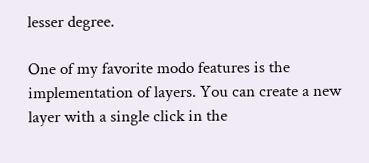lesser degree.

One of my favorite modo features is the implementation of layers. You can create a new layer with a single click in the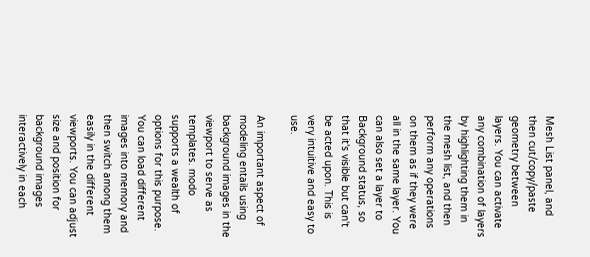Mesh List panel, and then cut/copy/paste geometry between layers. You can activate any combination of layers by highlighting them in the mesh list, and then perform any operations on them as if they were all in the same layer. You can also set a layer to Background status, so that it's visible but can't be acted upon. This is very intuitive and easy to use.

An important aspect of modeling entails using background images in the viewport to serve as templates. modo supports a wealth of options for this purpose. You can load different images into memory and then switch among them easily in the different viewports. You can adjust size and position for background images interactively in each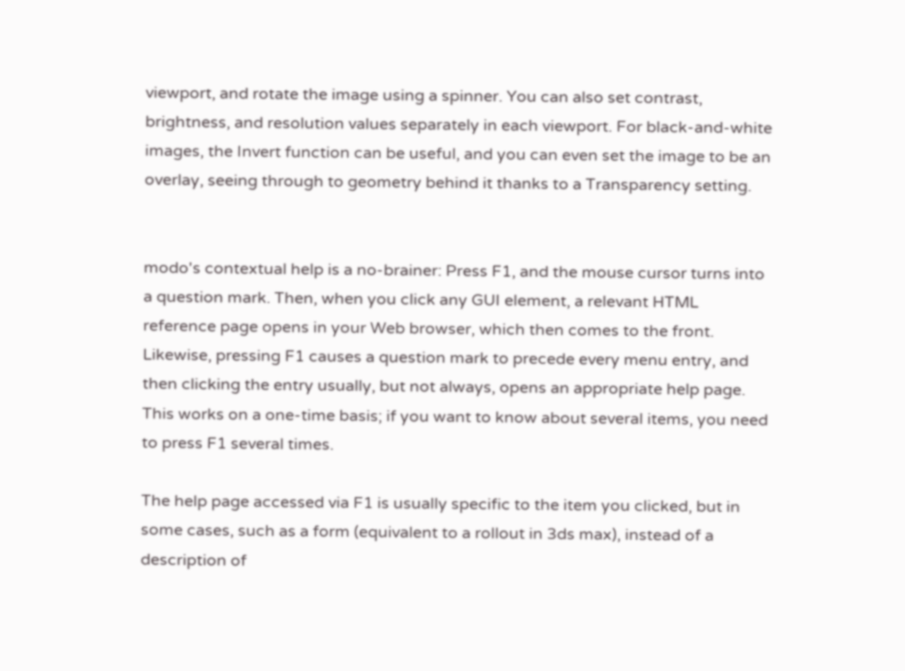viewport, and rotate the image using a spinner. You can also set contrast, brightness, and resolution values separately in each viewport. For black-and-white images, the Invert function can be useful, and you can even set the image to be an overlay, seeing through to geometry behind it thanks to a Transparency setting.


modo's contextual help is a no-brainer: Press F1, and the mouse cursor turns into a question mark. Then, when you click any GUI element, a relevant HTML reference page opens in your Web browser, which then comes to the front. Likewise, pressing F1 causes a question mark to precede every menu entry, and then clicking the entry usually, but not always, opens an appropriate help page. This works on a one-time basis; if you want to know about several items, you need to press F1 several times.

The help page accessed via F1 is usually specific to the item you clicked, but in some cases, such as a form (equivalent to a rollout in 3ds max), instead of a description of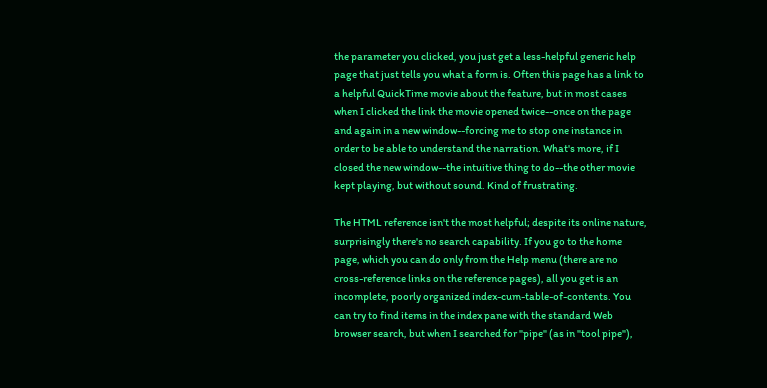the parameter you clicked, you just get a less-helpful generic help page that just tells you what a form is. Often this page has a link to a helpful QuickTime movie about the feature, but in most cases when I clicked the link the movie opened twice--once on the page and again in a new window--forcing me to stop one instance in order to be able to understand the narration. What's more, if I closed the new window--the intuitive thing to do--the other movie kept playing, but without sound. Kind of frustrating.

The HTML reference isn't the most helpful; despite its online nature, surprisingly there's no search capability. If you go to the home page, which you can do only from the Help menu (there are no cross-reference links on the reference pages), all you get is an incomplete, poorly organized index-cum-table-of-contents. You can try to find items in the index pane with the standard Web browser search, but when I searched for "pipe" (as in "tool pipe"),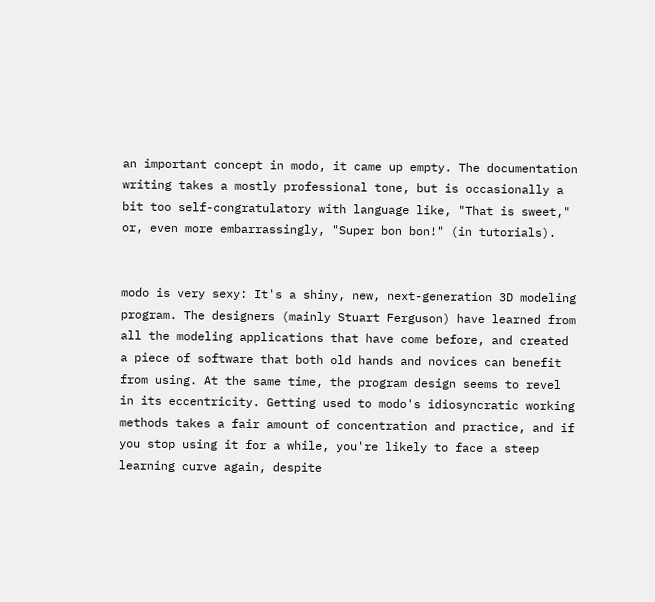an important concept in modo, it came up empty. The documentation writing takes a mostly professional tone, but is occasionally a bit too self-congratulatory with language like, "That is sweet," or, even more embarrassingly, "Super bon bon!" (in tutorials).


modo is very sexy: It's a shiny, new, next-generation 3D modeling program. The designers (mainly Stuart Ferguson) have learned from all the modeling applications that have come before, and created a piece of software that both old hands and novices can benefit from using. At the same time, the program design seems to revel in its eccentricity. Getting used to modo's idiosyncratic working methods takes a fair amount of concentration and practice, and if you stop using it for a while, you're likely to face a steep learning curve again, despite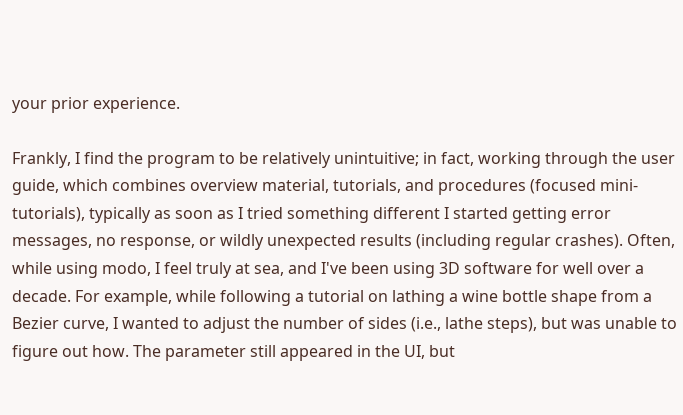your prior experience.

Frankly, I find the program to be relatively unintuitive; in fact, working through the user guide, which combines overview material, tutorials, and procedures (focused mini-tutorials), typically as soon as I tried something different I started getting error messages, no response, or wildly unexpected results (including regular crashes). Often, while using modo, I feel truly at sea, and I've been using 3D software for well over a decade. For example, while following a tutorial on lathing a wine bottle shape from a Bezier curve, I wanted to adjust the number of sides (i.e., lathe steps), but was unable to figure out how. The parameter still appeared in the UI, but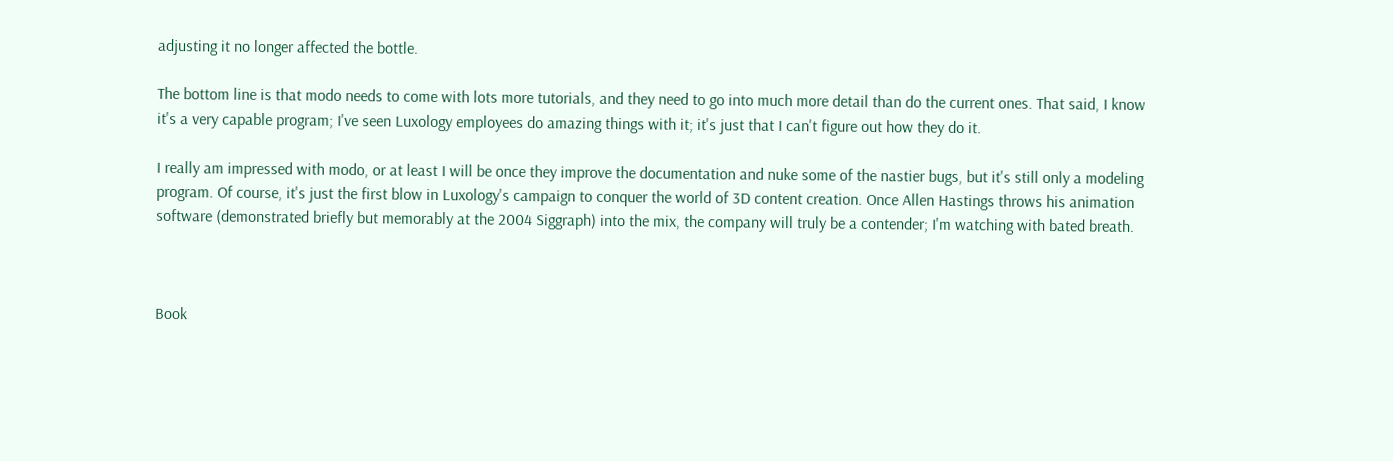adjusting it no longer affected the bottle.

The bottom line is that modo needs to come with lots more tutorials, and they need to go into much more detail than do the current ones. That said, I know it's a very capable program; I've seen Luxology employees do amazing things with it; it's just that I can't figure out how they do it.

I really am impressed with modo, or at least I will be once they improve the documentation and nuke some of the nastier bugs, but it's still only a modeling program. Of course, it's just the first blow in Luxology's campaign to conquer the world of 3D content creation. Once Allen Hastings throws his animation software (demonstrated briefly but memorably at the 2004 Siggraph) into the mix, the company will truly be a contender; I'm watching with bated breath.



Book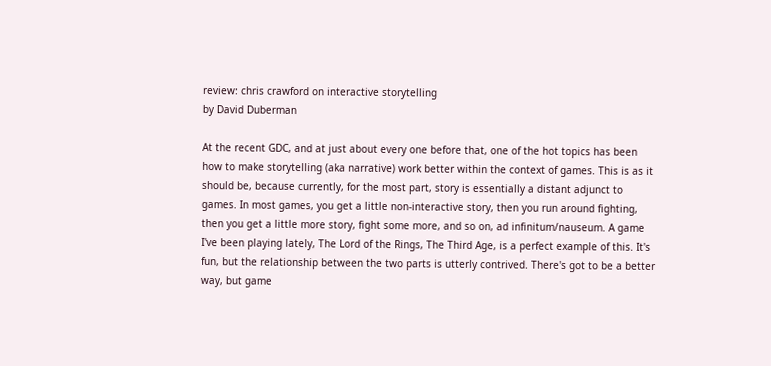review: chris crawford on interactive storytelling
by David Duberman

At the recent GDC, and at just about every one before that, one of the hot topics has been how to make storytelling (aka narrative) work better within the context of games. This is as it should be, because currently, for the most part, story is essentially a distant adjunct to games. In most games, you get a little non-interactive story, then you run around fighting, then you get a little more story, fight some more, and so on, ad infinitum/nauseum. A game I've been playing lately, The Lord of the Rings, The Third Age, is a perfect example of this. It's fun, but the relationship between the two parts is utterly contrived. There's got to be a better way, but game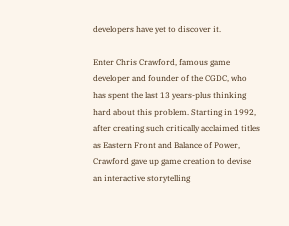developers have yet to discover it.

Enter Chris Crawford, famous game developer and founder of the CGDC, who has spent the last 13 years-plus thinking hard about this problem. Starting in 1992, after creating such critically acclaimed titles as Eastern Front and Balance of Power, Crawford gave up game creation to devise an interactive storytelling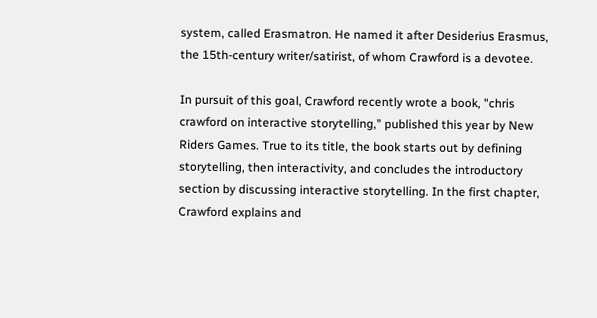system, called Erasmatron. He named it after Desiderius Erasmus, the 15th-century writer/satirist, of whom Crawford is a devotee.

In pursuit of this goal, Crawford recently wrote a book, "chris crawford on interactive storytelling," published this year by New Riders Games. True to its title, the book starts out by defining storytelling, then interactivity, and concludes the introductory section by discussing interactive storytelling. In the first chapter, Crawford explains and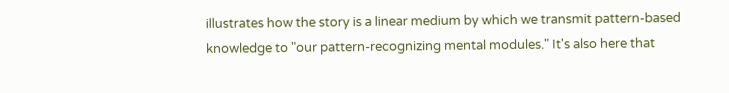illustrates how the story is a linear medium by which we transmit pattern-based knowledge to "our pattern-recognizing mental modules." It's also here that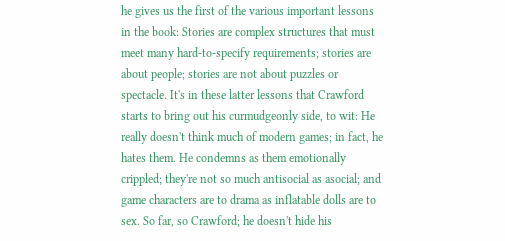he gives us the first of the various important lessons in the book: Stories are complex structures that must meet many hard-to-specify requirements; stories are about people; stories are not about puzzles or spectacle. It's in these latter lessons that Crawford starts to bring out his curmudgeonly side, to wit: He really doesn't think much of modern games; in fact, he hates them. He condemns as them emotionally crippled; they're not so much antisocial as asocial; and game characters are to drama as inflatable dolls are to sex. So far, so Crawford; he doesn't hide his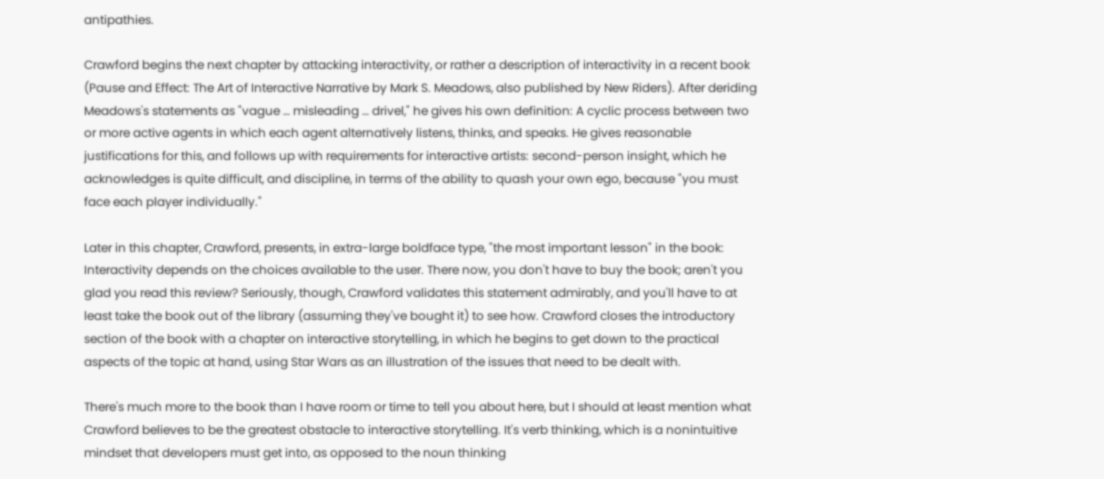antipathies.

Crawford begins the next chapter by attacking interactivity, or rather a description of interactivity in a recent book (Pause and Effect: The Art of Interactive Narrative by Mark S. Meadows, also published by New Riders). After deriding Meadows's statements as "vague … misleading … drivel," he gives his own definition: A cyclic process between two or more active agents in which each agent alternatively listens, thinks, and speaks. He gives reasonable justifications for this, and follows up with requirements for interactive artists: second-person insight, which he acknowledges is quite difficult, and discipline, in terms of the ability to quash your own ego, because "you must face each player individually."

Later in this chapter, Crawford, presents, in extra-large boldface type, "the most important lesson" in the book: Interactivity depends on the choices available to the user. There now, you don't have to buy the book; aren't you glad you read this review? Seriously, though, Crawford validates this statement admirably, and you'll have to at least take the book out of the library (assuming they've bought it) to see how. Crawford closes the introductory section of the book with a chapter on interactive storytelling, in which he begins to get down to the practical aspects of the topic at hand, using Star Wars as an illustration of the issues that need to be dealt with.

There's much more to the book than I have room or time to tell you about here, but I should at least mention what Crawford believes to be the greatest obstacle to interactive storytelling. It's verb thinking, which is a nonintuitive mindset that developers must get into, as opposed to the noun thinking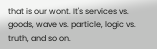that is our wont. It's services vs. goods, wave vs. particle, logic vs. truth, and so on.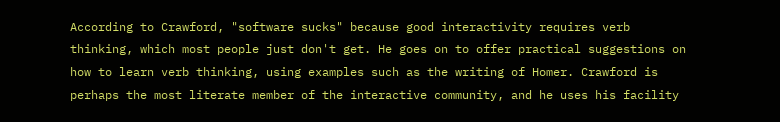According to Crawford, "software sucks" because good interactivity requires verb thinking, which most people just don't get. He goes on to offer practical suggestions on how to learn verb thinking, using examples such as the writing of Homer. Crawford is perhaps the most literate member of the interactive community, and he uses his facility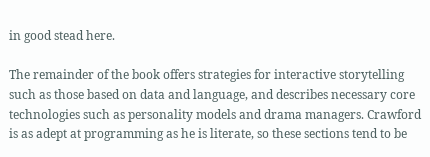in good stead here.

The remainder of the book offers strategies for interactive storytelling such as those based on data and language, and describes necessary core technologies such as personality models and drama managers. Crawford is as adept at programming as he is literate, so these sections tend to be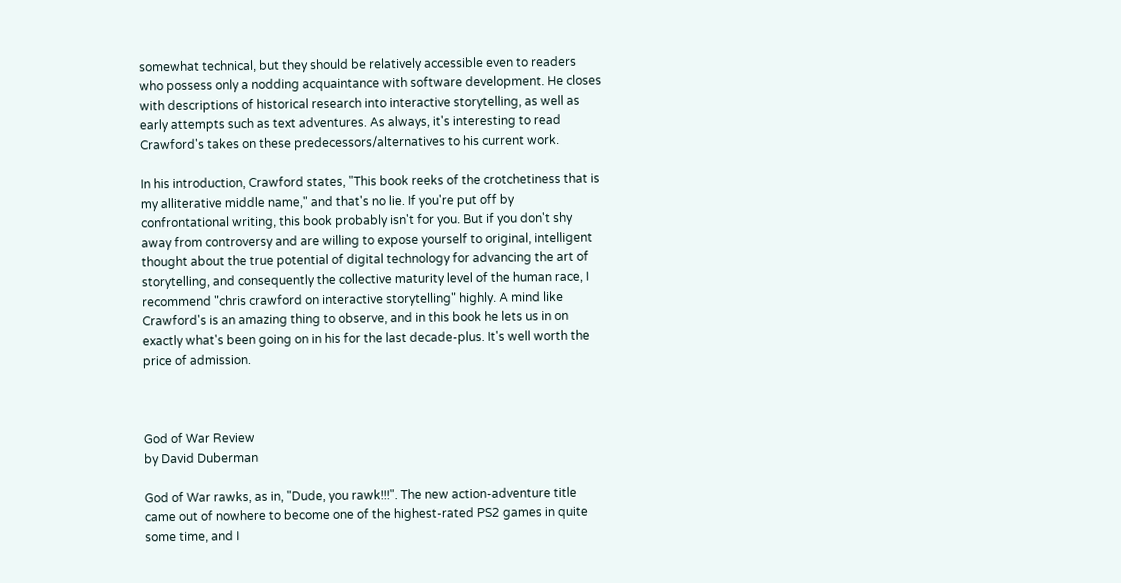somewhat technical, but they should be relatively accessible even to readers who possess only a nodding acquaintance with software development. He closes with descriptions of historical research into interactive storytelling, as well as early attempts such as text adventures. As always, it's interesting to read Crawford's takes on these predecessors/alternatives to his current work.

In his introduction, Crawford states, "This book reeks of the crotchetiness that is my alliterative middle name," and that's no lie. If you're put off by confrontational writing, this book probably isn't for you. But if you don't shy away from controversy and are willing to expose yourself to original, intelligent thought about the true potential of digital technology for advancing the art of storytelling, and consequently the collective maturity level of the human race, I recommend "chris crawford on interactive storytelling" highly. A mind like Crawford's is an amazing thing to observe, and in this book he lets us in on exactly what's been going on in his for the last decade-plus. It's well worth the price of admission.



God of War Review
by David Duberman

God of War rawks, as in, "Dude, you rawk!!!". The new action-adventure title came out of nowhere to become one of the highest-rated PS2 games in quite some time, and I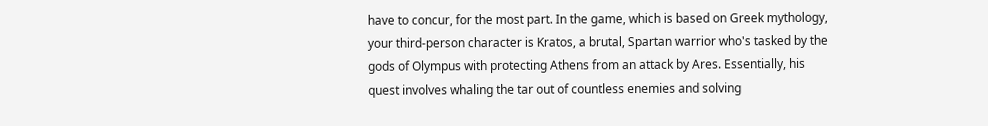have to concur, for the most part. In the game, which is based on Greek mythology, your third-person character is Kratos, a brutal, Spartan warrior who's tasked by the gods of Olympus with protecting Athens from an attack by Ares. Essentially, his quest involves whaling the tar out of countless enemies and solving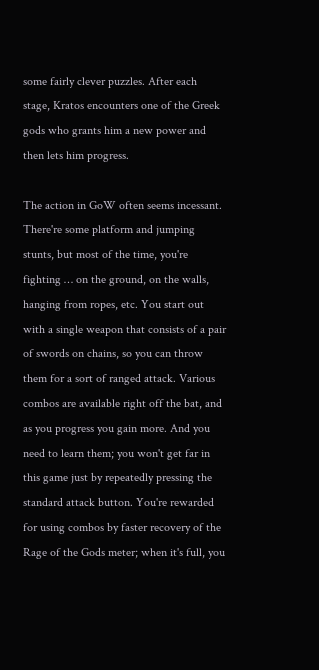some fairly clever puzzles. After each stage, Kratos encounters one of the Greek gods who grants him a new power and then lets him progress.

The action in GoW often seems incessant. There're some platform and jumping stunts, but most of the time, you're fighting … on the ground, on the walls, hanging from ropes, etc. You start out with a single weapon that consists of a pair of swords on chains, so you can throw them for a sort of ranged attack. Various combos are available right off the bat, and as you progress you gain more. And you need to learn them; you won't get far in this game just by repeatedly pressing the standard attack button. You're rewarded for using combos by faster recovery of the Rage of the Gods meter; when it's full, you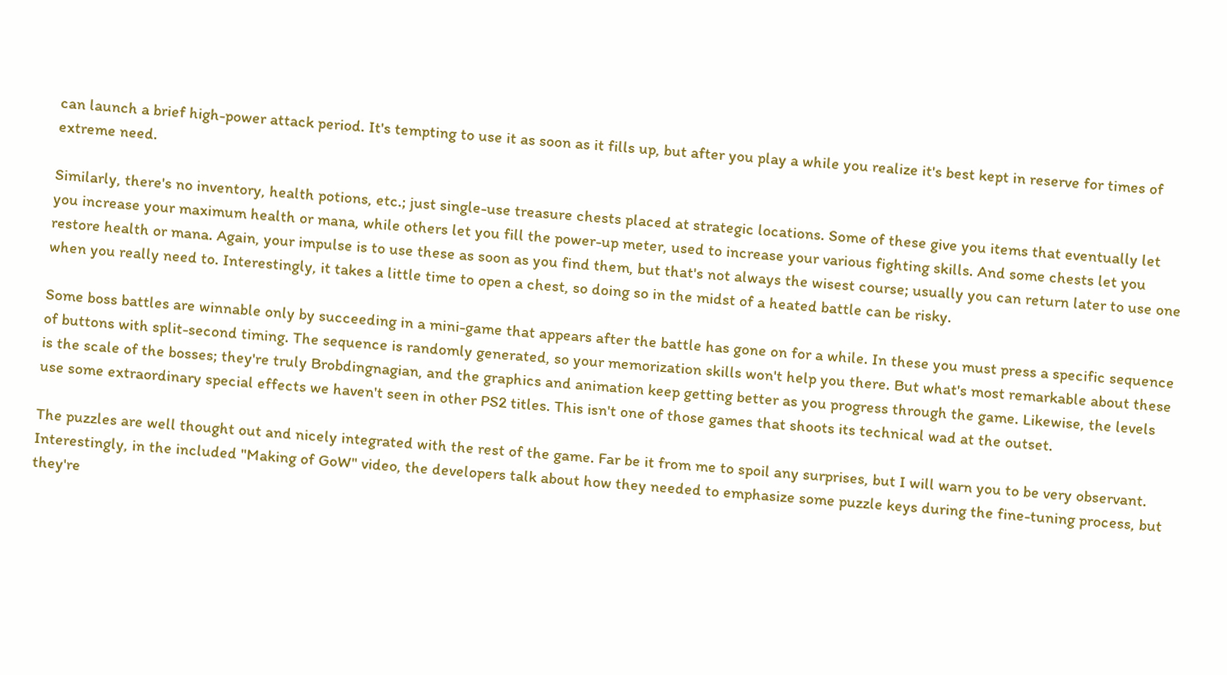can launch a brief high-power attack period. It's tempting to use it as soon as it fills up, but after you play a while you realize it's best kept in reserve for times of extreme need.

Similarly, there's no inventory, health potions, etc.; just single-use treasure chests placed at strategic locations. Some of these give you items that eventually let you increase your maximum health or mana, while others let you fill the power-up meter, used to increase your various fighting skills. And some chests let you restore health or mana. Again, your impulse is to use these as soon as you find them, but that's not always the wisest course; usually you can return later to use one when you really need to. Interestingly, it takes a little time to open a chest, so doing so in the midst of a heated battle can be risky.

Some boss battles are winnable only by succeeding in a mini-game that appears after the battle has gone on for a while. In these you must press a specific sequence of buttons with split-second timing. The sequence is randomly generated, so your memorization skills won't help you there. But what's most remarkable about these is the scale of the bosses; they're truly Brobdingnagian, and the graphics and animation keep getting better as you progress through the game. Likewise, the levels use some extraordinary special effects we haven't seen in other PS2 titles. This isn't one of those games that shoots its technical wad at the outset.

The puzzles are well thought out and nicely integrated with the rest of the game. Far be it from me to spoil any surprises, but I will warn you to be very observant. Interestingly, in the included "Making of GoW" video, the developers talk about how they needed to emphasize some puzzle keys during the fine-tuning process, but they're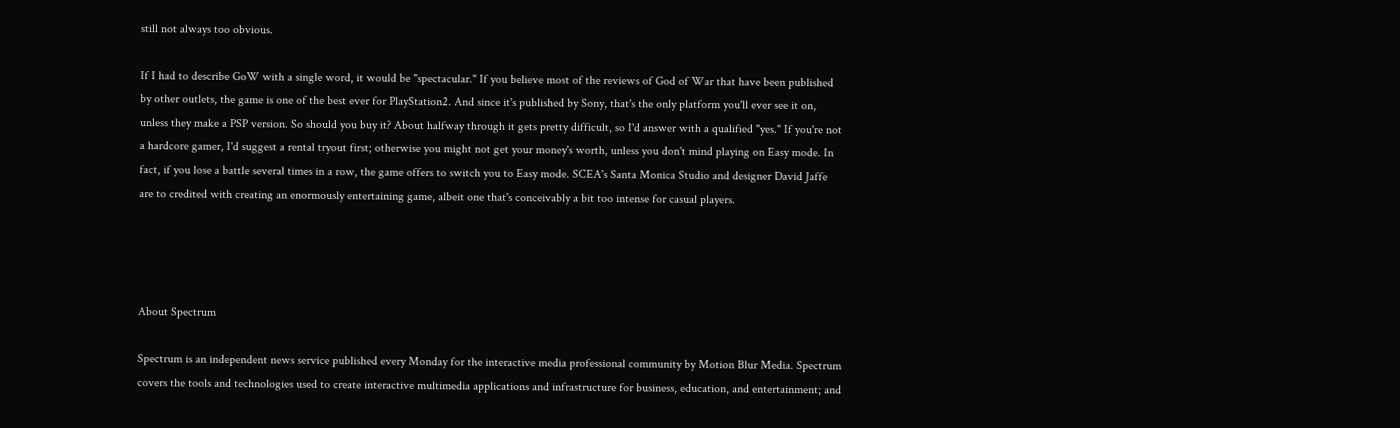still not always too obvious.

If I had to describe GoW with a single word, it would be "spectacular." If you believe most of the reviews of God of War that have been published by other outlets, the game is one of the best ever for PlayStation2. And since it's published by Sony, that's the only platform you'll ever see it on, unless they make a PSP version. So should you buy it? About halfway through it gets pretty difficult, so I'd answer with a qualified "yes." If you're not a hardcore gamer, I'd suggest a rental tryout first; otherwise you might not get your money's worth, unless you don't mind playing on Easy mode. In fact, if you lose a battle several times in a row, the game offers to switch you to Easy mode. SCEA's Santa Monica Studio and designer David Jaffe are to credited with creating an enormously entertaining game, albeit one that's conceivably a bit too intense for casual players.




About Spectrum

Spectrum is an independent news service published every Monday for the interactive media professional community by Motion Blur Media. Spectrum covers the tools and technologies used to create interactive multimedia applications and infrastructure for business, education, and entertainment; and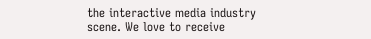the interactive media industry scene. We love to receive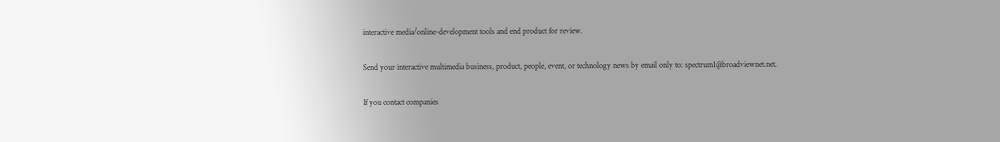interactive media/online-development tools and end product for review.

Send your interactive multimedia business, product, people, event, or technology news by email only to: spectrum1@broadviewnet.net.

If you contact companies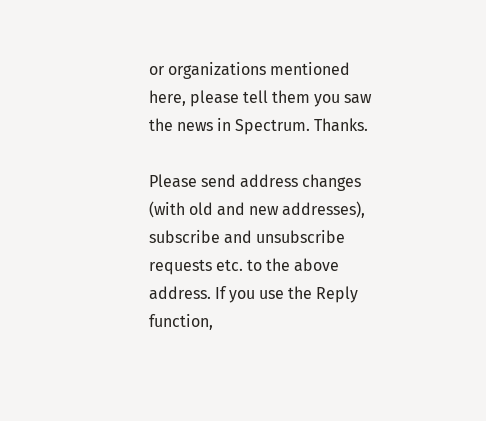or organizations mentioned here, please tell them you saw the news in Spectrum. Thanks.

Please send address changes (with old and new addresses), subscribe and unsubscribe requests etc. to the above address. If you use the Reply function,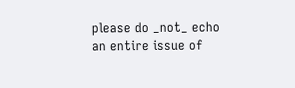please do _not_ echo an entire issue of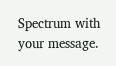Spectrum with your message.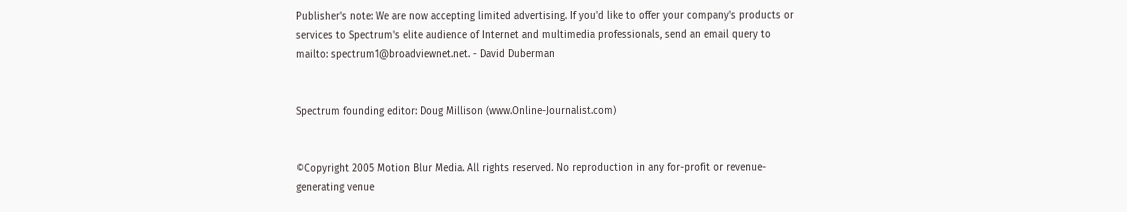Publisher's note: We are now accepting limited advertising. If you'd like to offer your company's products or services to Spectrum's elite audience of Internet and multimedia professionals, send an email query to mailto: spectrum1@broadviewnet.net. - David Duberman


Spectrum founding editor: Doug Millison (www.Online-Journalist.com)


©Copyright 2005 Motion Blur Media. All rights reserved. No reproduction in any for-profit or revenue-generating venue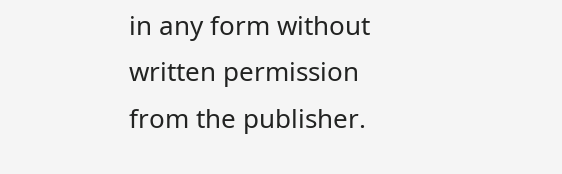in any form without written permission from the publisher.